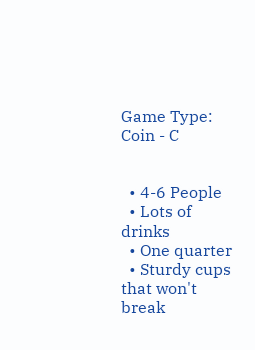Game Type: Coin - C


  • 4-6 People
  • Lots of drinks
  • One quarter
  • Sturdy cups that won't break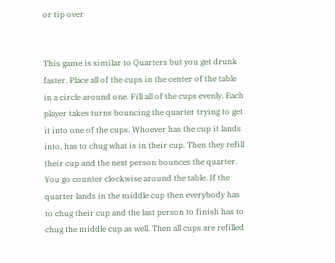or tip over


This game is similar to Quarters but you get drunk faster. Place all of the cups in the center of the table in a circle around one. Fill all of the cups evenly. Each player takes turns bouncing the quarter trying to get it into one of the cups. Whoever has the cup it lands into, has to chug what is in their cup. Then they refill their cup and the next person bounces the quarter. You go counter clockwise around the table. If the quarter lands in the middle cup then everybody has to chug their cup and the last person to finish has to chug the middle cup as well. Then all cups are refilled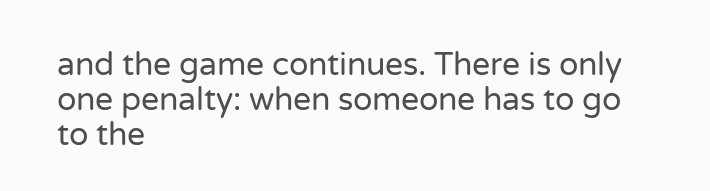and the game continues. There is only one penalty: when someone has to go to the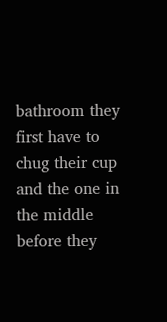bathroom they first have to chug their cup and the one in the middle before they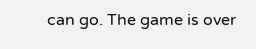can go. The game is over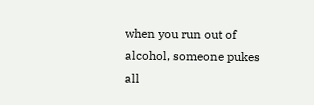when you run out of alcohol, someone pukes all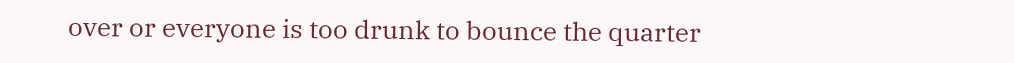over or everyone is too drunk to bounce the quarter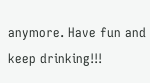anymore. Have fun and keep drinking!!!